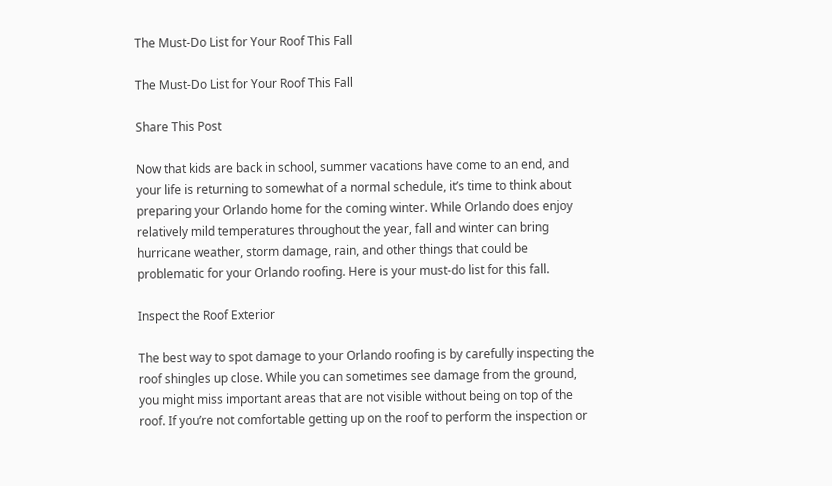The Must-Do List for Your Roof This Fall

The Must-Do List for Your Roof This Fall

Share This Post

Now that kids are back in school, summer vacations have come to an end, and your life is returning to somewhat of a normal schedule, it’s time to think about preparing your Orlando home for the coming winter. While Orlando does enjoy relatively mild temperatures throughout the year, fall and winter can bring hurricane weather, storm damage, rain, and other things that could be problematic for your Orlando roofing. Here is your must-do list for this fall.

Inspect the Roof Exterior

The best way to spot damage to your Orlando roofing is by carefully inspecting the roof shingles up close. While you can sometimes see damage from the ground, you might miss important areas that are not visible without being on top of the roof. If you’re not comfortable getting up on the roof to perform the inspection or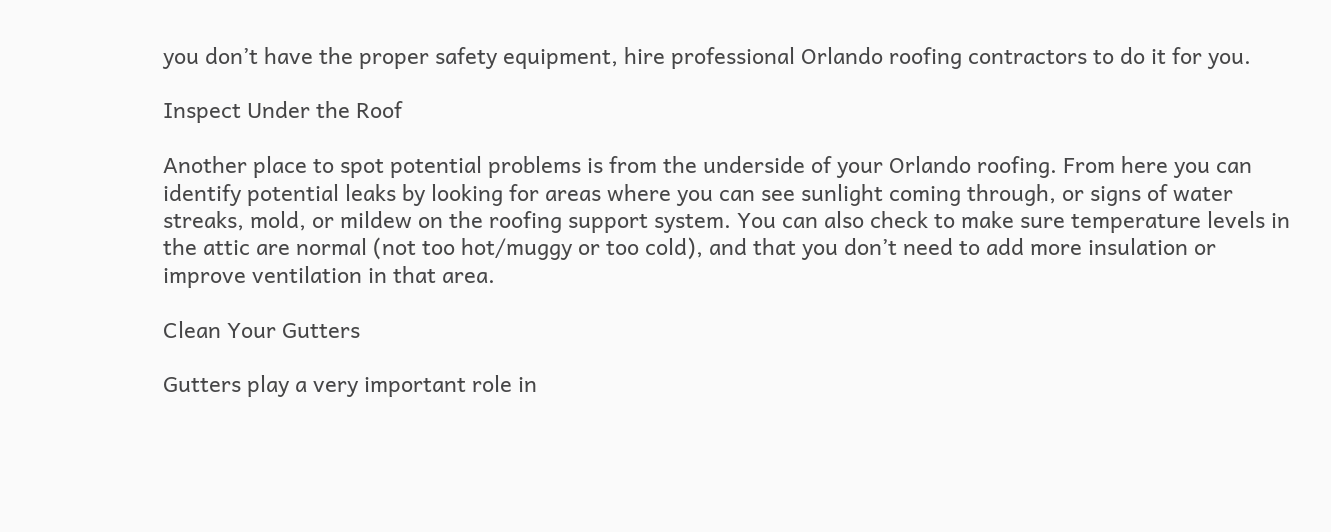you don’t have the proper safety equipment, hire professional Orlando roofing contractors to do it for you.

Inspect Under the Roof

Another place to spot potential problems is from the underside of your Orlando roofing. From here you can identify potential leaks by looking for areas where you can see sunlight coming through, or signs of water streaks, mold, or mildew on the roofing support system. You can also check to make sure temperature levels in the attic are normal (not too hot/muggy or too cold), and that you don’t need to add more insulation or improve ventilation in that area.

Clean Your Gutters

Gutters play a very important role in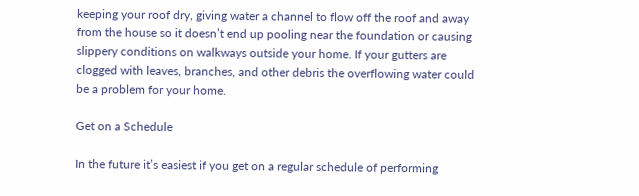keeping your roof dry, giving water a channel to flow off the roof and away from the house so it doesn’t end up pooling near the foundation or causing slippery conditions on walkways outside your home. If your gutters are clogged with leaves, branches, and other debris the overflowing water could be a problem for your home.

Get on a Schedule

In the future it’s easiest if you get on a regular schedule of performing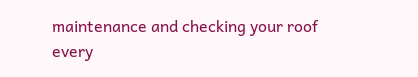maintenance and checking your roof every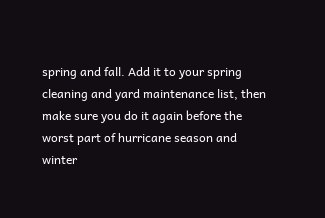spring and fall. Add it to your spring cleaning and yard maintenance list, then make sure you do it again before the worst part of hurricane season and winter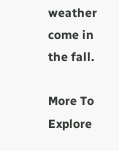weather come in the fall.

More To Explore